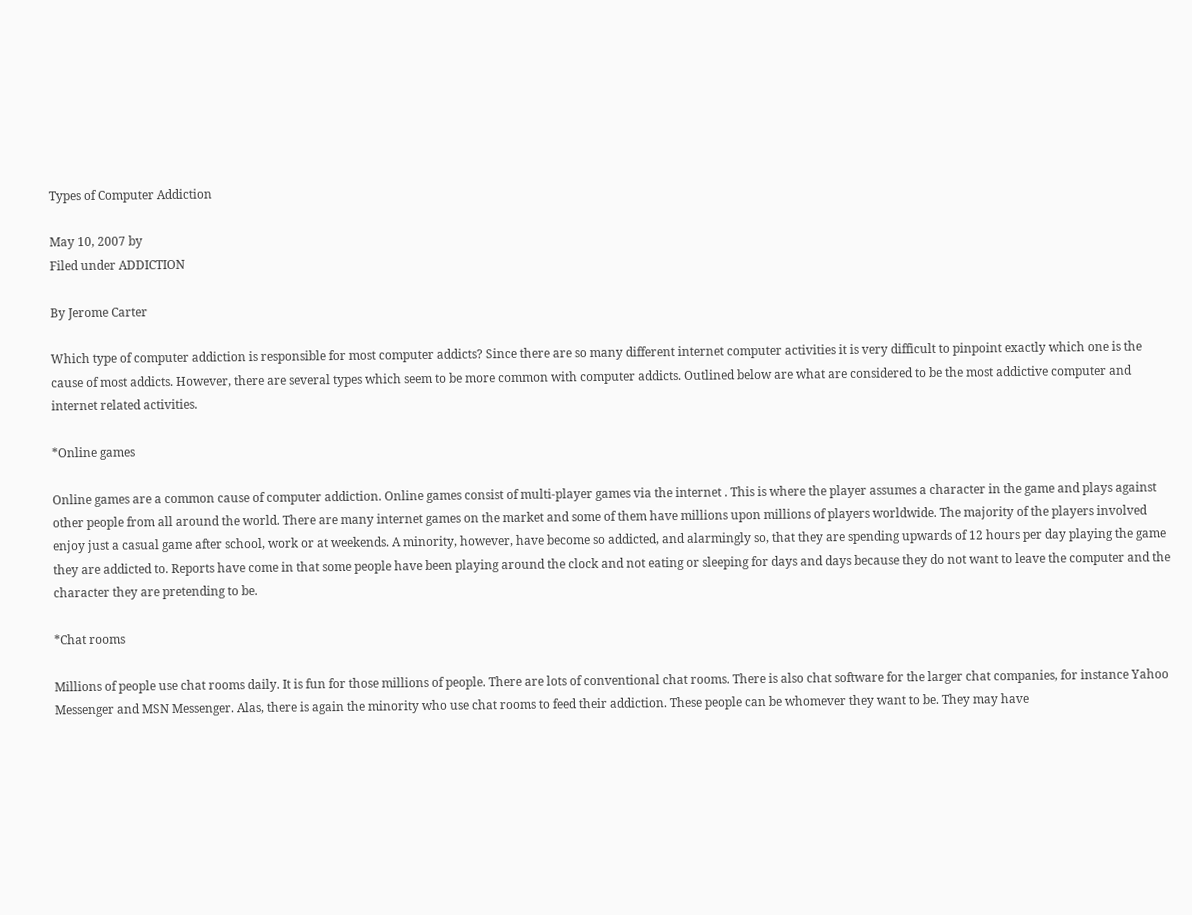Types of Computer Addiction

May 10, 2007 by
Filed under ADDICTION

By Jerome Carter

Which type of computer addiction is responsible for most computer addicts? Since there are so many different internet computer activities it is very difficult to pinpoint exactly which one is the cause of most addicts. However, there are several types which seem to be more common with computer addicts. Outlined below are what are considered to be the most addictive computer and internet related activities.

*Online games

Online games are a common cause of computer addiction. Online games consist of multi-player games via the internet . This is where the player assumes a character in the game and plays against other people from all around the world. There are many internet games on the market and some of them have millions upon millions of players worldwide. The majority of the players involved enjoy just a casual game after school, work or at weekends. A minority, however, have become so addicted, and alarmingly so, that they are spending upwards of 12 hours per day playing the game they are addicted to. Reports have come in that some people have been playing around the clock and not eating or sleeping for days and days because they do not want to leave the computer and the character they are pretending to be.

*Chat rooms

Millions of people use chat rooms daily. It is fun for those millions of people. There are lots of conventional chat rooms. There is also chat software for the larger chat companies, for instance Yahoo Messenger and MSN Messenger. Alas, there is again the minority who use chat rooms to feed their addiction. These people can be whomever they want to be. They may have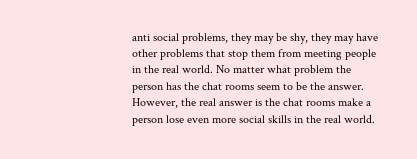anti social problems, they may be shy, they may have other problems that stop them from meeting people in the real world. No matter what problem the person has the chat rooms seem to be the answer. However, the real answer is the chat rooms make a person lose even more social skills in the real world.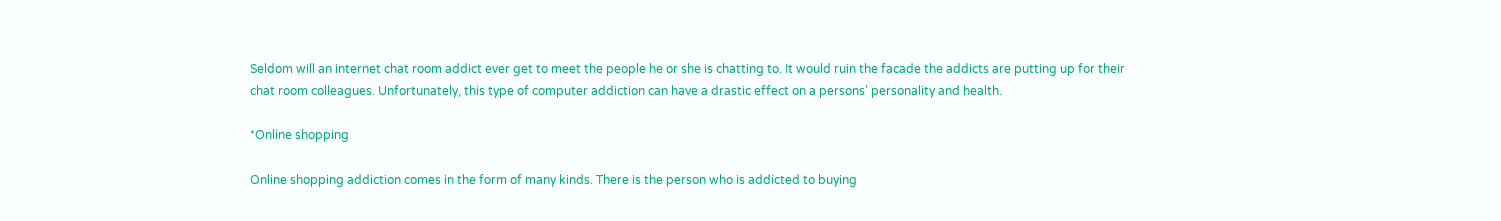Seldom will an internet chat room addict ever get to meet the people he or she is chatting to. It would ruin the facade the addicts are putting up for their chat room colleagues. Unfortunately, this type of computer addiction can have a drastic effect on a persons’ personality and health.

*Online shopping

Online shopping addiction comes in the form of many kinds. There is the person who is addicted to buying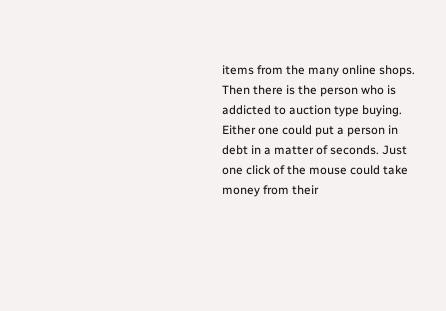items from the many online shops. Then there is the person who is addicted to auction type buying. Either one could put a person in debt in a matter of seconds. Just one click of the mouse could take money from their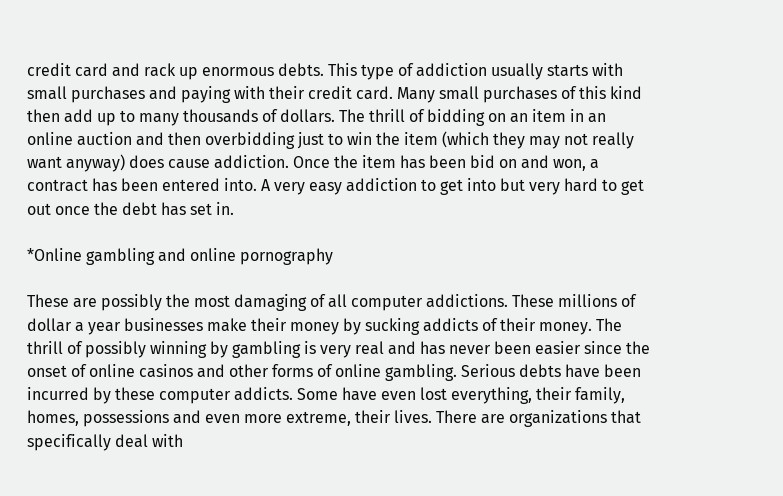credit card and rack up enormous debts. This type of addiction usually starts with small purchases and paying with their credit card. Many small purchases of this kind then add up to many thousands of dollars. The thrill of bidding on an item in an online auction and then overbidding just to win the item (which they may not really want anyway) does cause addiction. Once the item has been bid on and won, a contract has been entered into. A very easy addiction to get into but very hard to get out once the debt has set in.

*Online gambling and online pornography

These are possibly the most damaging of all computer addictions. These millions of dollar a year businesses make their money by sucking addicts of their money. The thrill of possibly winning by gambling is very real and has never been easier since the onset of online casinos and other forms of online gambling. Serious debts have been incurred by these computer addicts. Some have even lost everything, their family, homes, possessions and even more extreme, their lives. There are organizations that specifically deal with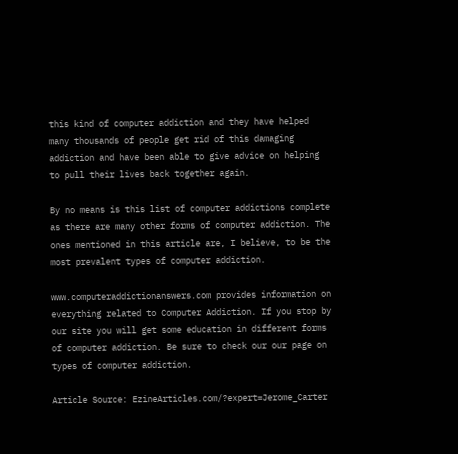this kind of computer addiction and they have helped many thousands of people get rid of this damaging addiction and have been able to give advice on helping to pull their lives back together again.

By no means is this list of computer addictions complete as there are many other forms of computer addiction. The ones mentioned in this article are, I believe, to be the most prevalent types of computer addiction.

www.computeraddictionanswers.com provides information on everything related to Computer Addiction. If you stop by our site you will get some education in different forms of computer addiction. Be sure to check our our page on types of computer addiction.

Article Source: EzineArticles.com/?expert=Jerome_Carter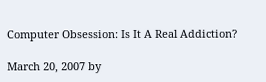Computer Obsession: Is It A Real Addiction?

March 20, 2007 by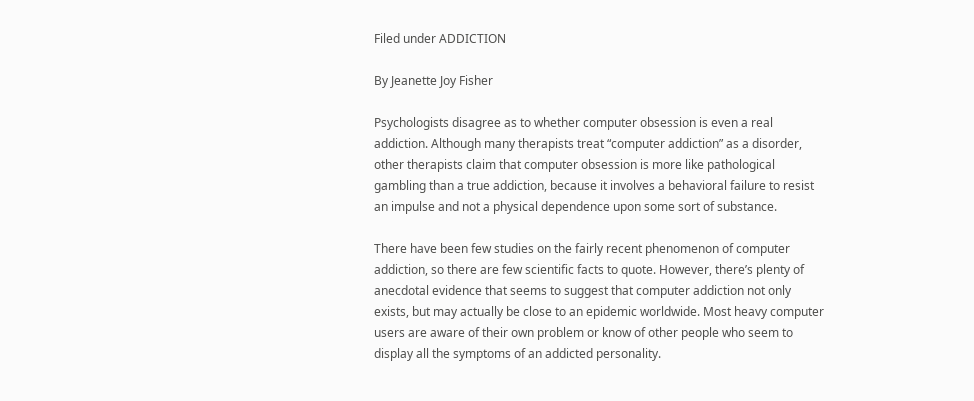Filed under ADDICTION

By Jeanette Joy Fisher

Psychologists disagree as to whether computer obsession is even a real addiction. Although many therapists treat “computer addiction” as a disorder, other therapists claim that computer obsession is more like pathological gambling than a true addiction, because it involves a behavioral failure to resist an impulse and not a physical dependence upon some sort of substance.

There have been few studies on the fairly recent phenomenon of computer addiction, so there are few scientific facts to quote. However, there’s plenty of anecdotal evidence that seems to suggest that computer addiction not only exists, but may actually be close to an epidemic worldwide. Most heavy computer users are aware of their own problem or know of other people who seem to display all the symptoms of an addicted personality.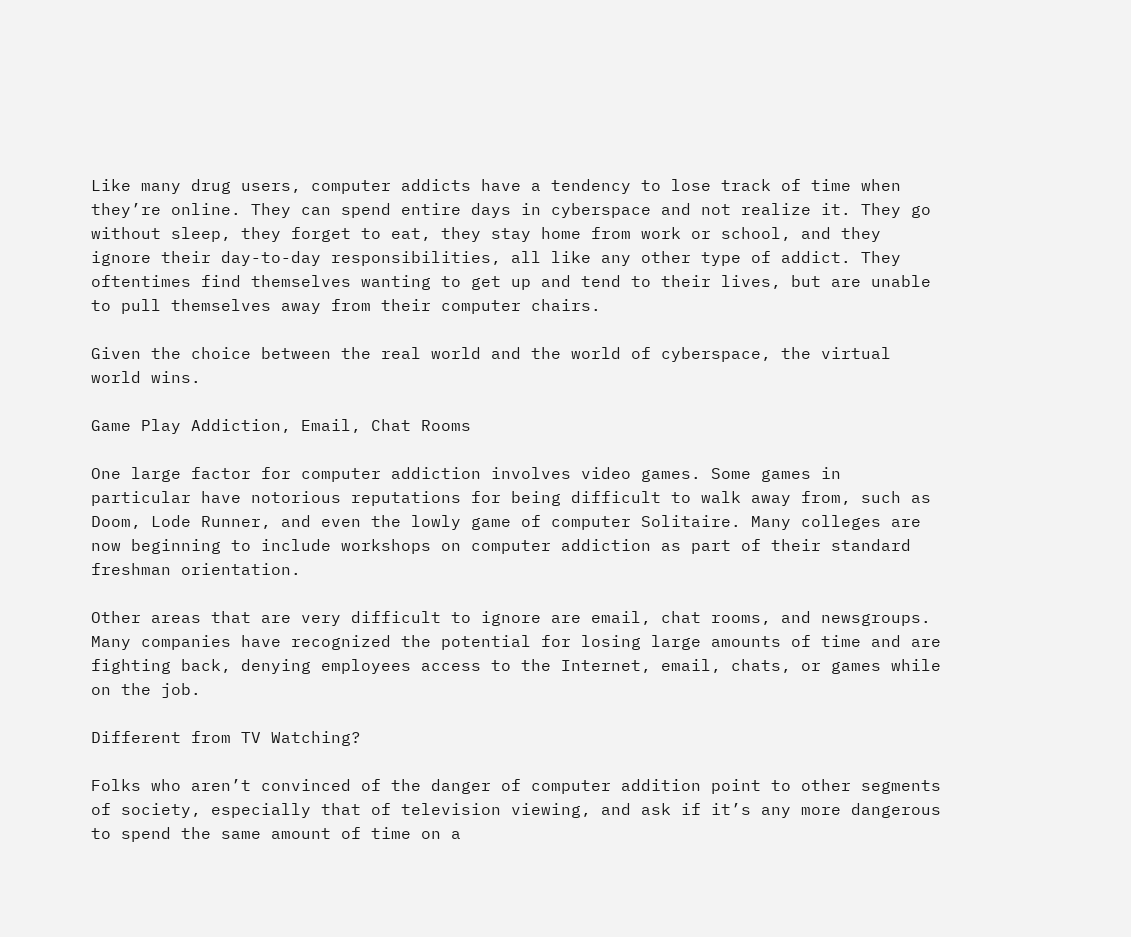Like many drug users, computer addicts have a tendency to lose track of time when they’re online. They can spend entire days in cyberspace and not realize it. They go without sleep, they forget to eat, they stay home from work or school, and they ignore their day-to-day responsibilities, all like any other type of addict. They oftentimes find themselves wanting to get up and tend to their lives, but are unable to pull themselves away from their computer chairs.

Given the choice between the real world and the world of cyberspace, the virtual world wins.

Game Play Addiction, Email, Chat Rooms

One large factor for computer addiction involves video games. Some games in particular have notorious reputations for being difficult to walk away from, such as Doom, Lode Runner, and even the lowly game of computer Solitaire. Many colleges are now beginning to include workshops on computer addiction as part of their standard freshman orientation.

Other areas that are very difficult to ignore are email, chat rooms, and newsgroups. Many companies have recognized the potential for losing large amounts of time and are fighting back, denying employees access to the Internet, email, chats, or games while on the job.

Different from TV Watching?

Folks who aren’t convinced of the danger of computer addition point to other segments of society, especially that of television viewing, and ask if it’s any more dangerous to spend the same amount of time on a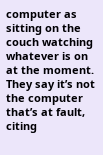computer as sitting on the couch watching whatever is on at the moment. They say it’s not the computer that’s at fault, citing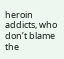heroin addicts, who don’t blame the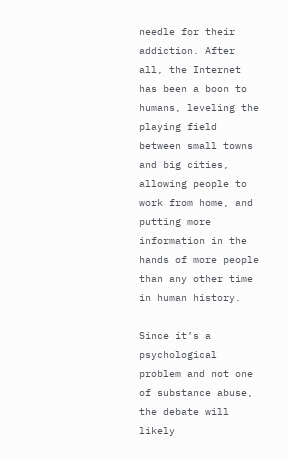needle for their addiction. After all, the Internet has been a boon to humans, leveling the playing field between small towns and big cities, allowing people to work from home, and putting more information in the hands of more people than any other time in human history.

Since it’s a psychological problem and not one of substance abuse, the debate will likely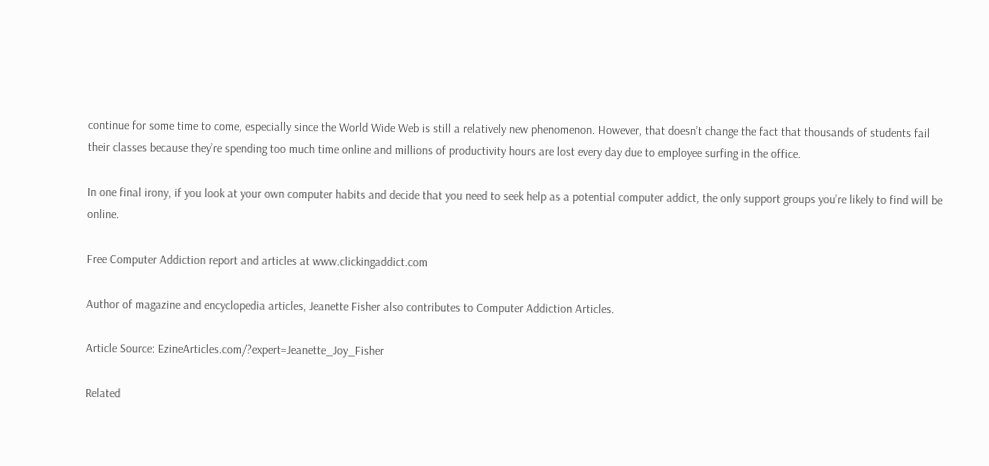continue for some time to come, especially since the World Wide Web is still a relatively new phenomenon. However, that doesn’t change the fact that thousands of students fail their classes because they’re spending too much time online and millions of productivity hours are lost every day due to employee surfing in the office.

In one final irony, if you look at your own computer habits and decide that you need to seek help as a potential computer addict, the only support groups you’re likely to find will be online.

Free Computer Addiction report and articles at www.clickingaddict.com

Author of magazine and encyclopedia articles, Jeanette Fisher also contributes to Computer Addiction Articles.

Article Source: EzineArticles.com/?expert=Jeanette_Joy_Fisher

Related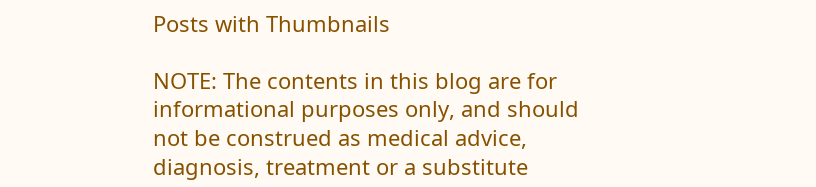Posts with Thumbnails

NOTE: The contents in this blog are for informational purposes only, and should not be construed as medical advice, diagnosis, treatment or a substitute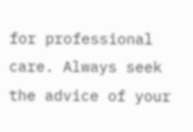for professional care. Always seek the advice of your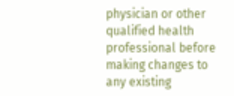physician or other qualified health professional before making changes to any existing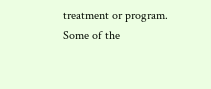treatment or program. Some of the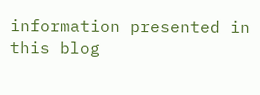information presented in this blog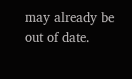may already be out of date.